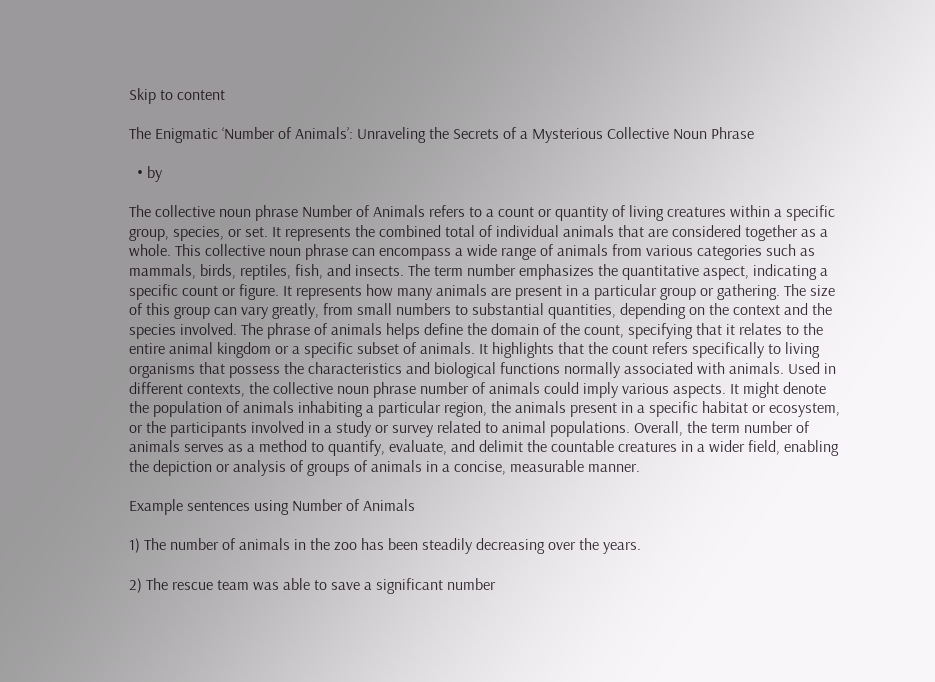Skip to content

The Enigmatic ‘Number of Animals’: Unraveling the Secrets of a Mysterious Collective Noun Phrase

  • by

The collective noun phrase Number of Animals refers to a count or quantity of living creatures within a specific group, species, or set. It represents the combined total of individual animals that are considered together as a whole. This collective noun phrase can encompass a wide range of animals from various categories such as mammals, birds, reptiles, fish, and insects. The term number emphasizes the quantitative aspect, indicating a specific count or figure. It represents how many animals are present in a particular group or gathering. The size of this group can vary greatly, from small numbers to substantial quantities, depending on the context and the species involved. The phrase of animals helps define the domain of the count, specifying that it relates to the entire animal kingdom or a specific subset of animals. It highlights that the count refers specifically to living organisms that possess the characteristics and biological functions normally associated with animals. Used in different contexts, the collective noun phrase number of animals could imply various aspects. It might denote the population of animals inhabiting a particular region, the animals present in a specific habitat or ecosystem, or the participants involved in a study or survey related to animal populations. Overall, the term number of animals serves as a method to quantify, evaluate, and delimit the countable creatures in a wider field, enabling the depiction or analysis of groups of animals in a concise, measurable manner.

Example sentences using Number of Animals

1) The number of animals in the zoo has been steadily decreasing over the years.

2) The rescue team was able to save a significant number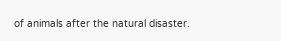of animals after the natural disaster.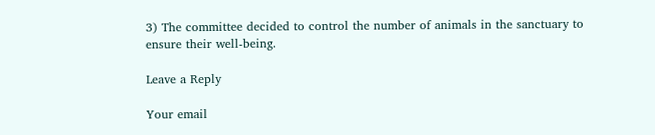3) The committee decided to control the number of animals in the sanctuary to ensure their well-being.

Leave a Reply

Your email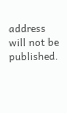address will not be published.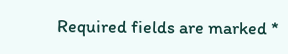Required fields are marked *